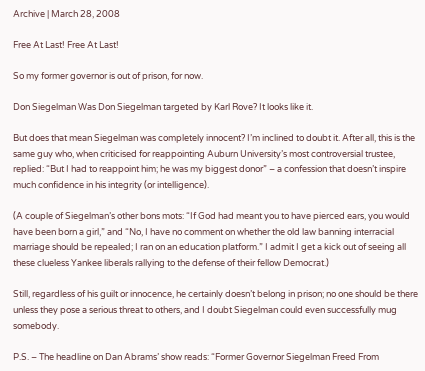Archive | March 28, 2008

Free At Last! Free At Last!

So my former governor is out of prison, for now.

Don Siegelman Was Don Siegelman targeted by Karl Rove? It looks like it.

But does that mean Siegelman was completely innocent? I’m inclined to doubt it. After all, this is the same guy who, when criticised for reappointing Auburn University’s most controversial trustee, replied: “But I had to reappoint him; he was my biggest donor” – a confession that doesn’t inspire much confidence in his integrity (or intelligence).

(A couple of Siegelman’s other bons mots: “If God had meant you to have pierced ears, you would have been born a girl,” and “No, I have no comment on whether the old law banning interracial marriage should be repealed; I ran on an education platform.” I admit I get a kick out of seeing all these clueless Yankee liberals rallying to the defense of their fellow Democrat.)

Still, regardless of his guilt or innocence, he certainly doesn’t belong in prison; no one should be there unless they pose a serious threat to others, and I doubt Siegelman could even successfully mug somebody.

P.S. – The headline on Dan Abrams’ show reads: “Former Governor Siegelman Freed From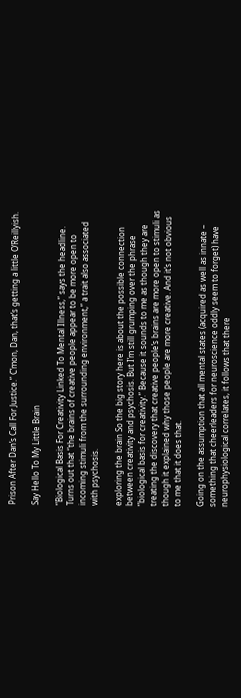Prison After Dan’s Call For Justice.” C’mon, Dan, that’s getting a little O’Reillyish.

Say Hello To My Little Brain

“Biological Basis For Creativity Linked To Mental Illness,” says the headline. Turns out that “the brains of creative people appear to be more open to incoming stimuli from the surrounding environment,” a trait also associated with psychosis.

exploring the brain So the big story here is about the possible connection between creativity and psychosis. But I’m still grumping over the phrase “biological basis for creativity.” Because it sounds to me as though they are treating the discovery that creative people’s brains are more open to stimuli as though it explained why those people are more creative. And it’s not obvious to me that it does that.

Going on the assumption that all mental states (acquired as well as innate – something that cheerleaders for neuroscience oddly seem to forget) have neurophysiological correlates, it follows that there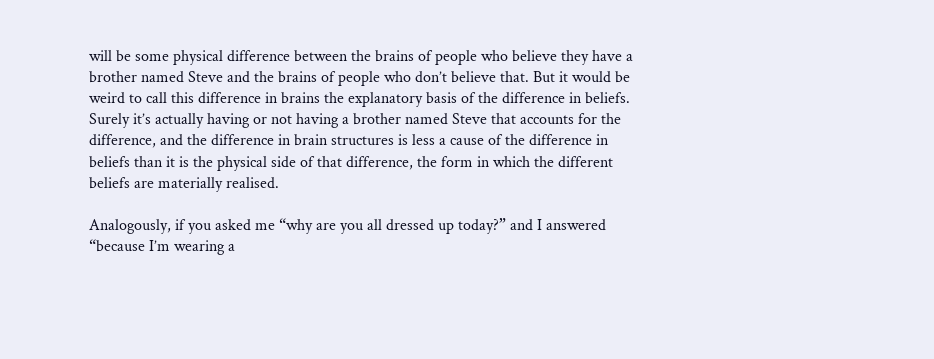will be some physical difference between the brains of people who believe they have a brother named Steve and the brains of people who don’t believe that. But it would be weird to call this difference in brains the explanatory basis of the difference in beliefs. Surely it’s actually having or not having a brother named Steve that accounts for the difference, and the difference in brain structures is less a cause of the difference in beliefs than it is the physical side of that difference, the form in which the different beliefs are materially realised.

Analogously, if you asked me “why are you all dressed up today?” and I answered “because I’m wearing a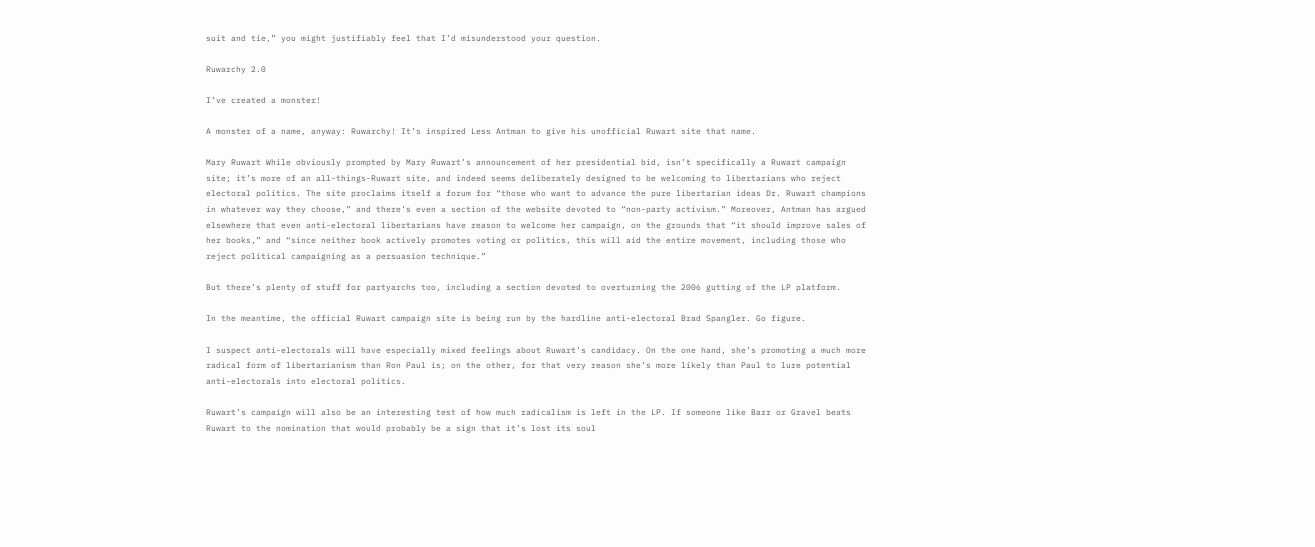suit and tie,” you might justifiably feel that I’d misunderstood your question.

Ruwarchy 2.0

I’ve created a monster!

A monster of a name, anyway: Ruwarchy! It’s inspired Less Antman to give his unofficial Ruwart site that name.

Mary Ruwart While obviously prompted by Mary Ruwart’s announcement of her presidential bid, isn’t specifically a Ruwart campaign site; it’s more of an all-things-Ruwart site, and indeed seems deliberately designed to be welcoming to libertarians who reject electoral politics. The site proclaims itself a forum for “those who want to advance the pure libertarian ideas Dr. Ruwart champions in whatever way they choose,” and there’s even a section of the website devoted to “non-party activism.” Moreover, Antman has argued elsewhere that even anti-electoral libertarians have reason to welcome her campaign, on the grounds that “it should improve sales of her books,” and “since neither book actively promotes voting or politics, this will aid the entire movement, including those who reject political campaigning as a persuasion technique.”

But there’s plenty of stuff for partyarchs too, including a section devoted to overturning the 2006 gutting of the LP platform.

In the meantime, the official Ruwart campaign site is being run by the hardline anti-electoral Brad Spangler. Go figure.

I suspect anti-electorals will have especially mixed feelings about Ruwart’s candidacy. On the one hand, she’s promoting a much more radical form of libertarianism than Ron Paul is; on the other, for that very reason she’s more likely than Paul to lure potential anti-electorals into electoral politics.

Ruwart’s campaign will also be an interesting test of how much radicalism is left in the LP. If someone like Barr or Gravel beats Ruwart to the nomination that would probably be a sign that it’s lost its soul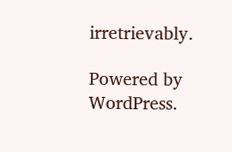irretrievably.

Powered by WordPress.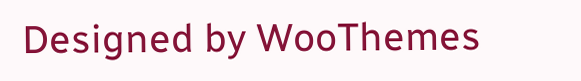Designed by WooThemes